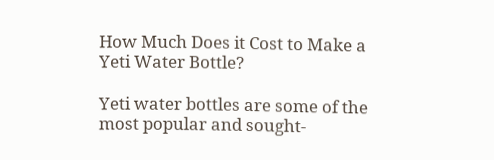How Much Does it Cost to Make a Yeti Water Bottle?

Yeti water bottles are some of the most popular and sought-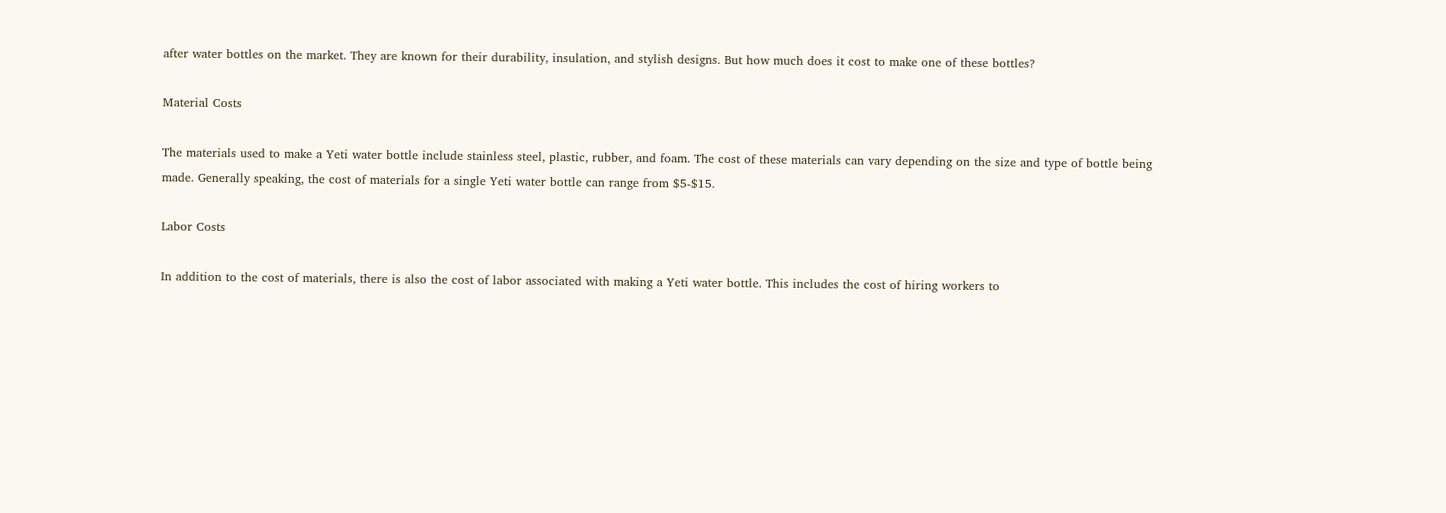after water bottles on the market. They are known for their durability, insulation, and stylish designs. But how much does it cost to make one of these bottles?

Material Costs

The materials used to make a Yeti water bottle include stainless steel, plastic, rubber, and foam. The cost of these materials can vary depending on the size and type of bottle being made. Generally speaking, the cost of materials for a single Yeti water bottle can range from $5-$15.

Labor Costs

In addition to the cost of materials, there is also the cost of labor associated with making a Yeti water bottle. This includes the cost of hiring workers to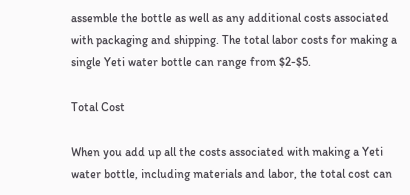assemble the bottle as well as any additional costs associated with packaging and shipping. The total labor costs for making a single Yeti water bottle can range from $2-$5.

Total Cost

When you add up all the costs associated with making a Yeti water bottle, including materials and labor, the total cost can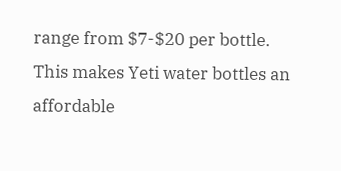range from $7-$20 per bottle. This makes Yeti water bottles an affordable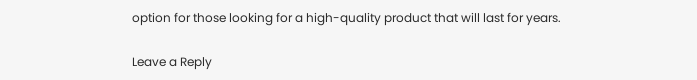option for those looking for a high-quality product that will last for years.

Leave a Reply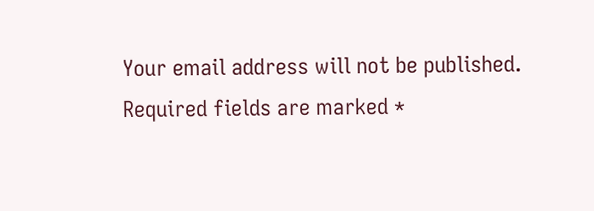Your email address will not be published. Required fields are marked *